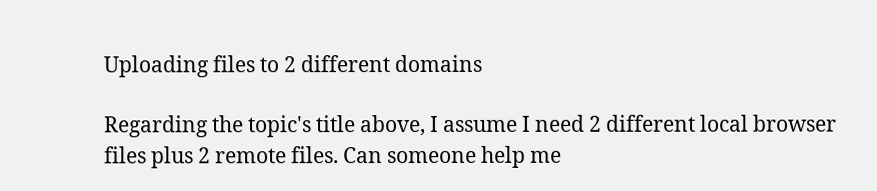Uploading files to 2 different domains

Regarding the topic's title above, I assume I need 2 different local browser files plus 2 remote files. Can someone help me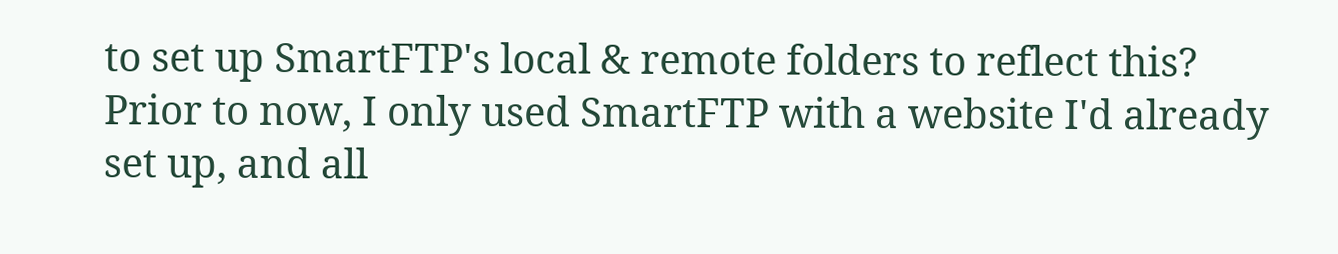to set up SmartFTP's local & remote folders to reflect this? Prior to now, I only used SmartFTP with a website I'd already set up, and all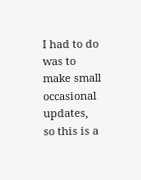I had to do was to make small occasional updates, so this is a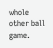whole other ball game.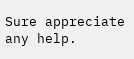Sure appreciate any help.